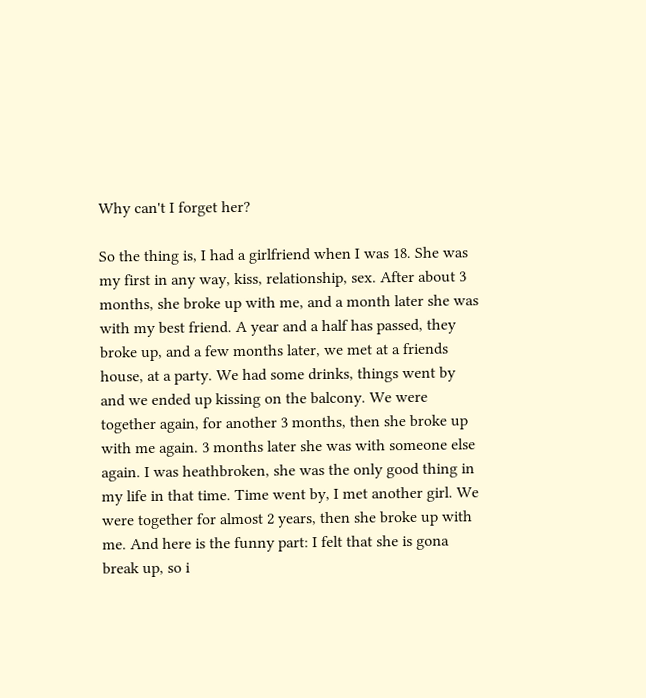Why can't I forget her?

So the thing is, I had a girlfriend when I was 18. She was my first in any way, kiss, relationship, sex. After about 3 months, she broke up with me, and a month later she was with my best friend. A year and a half has passed, they broke up, and a few months later, we met at a friends house, at a party. We had some drinks, things went by and we ended up kissing on the balcony. We were together again, for another 3 months, then she broke up with me again. 3 months later she was with someone else again. I was heathbroken, she was the only good thing in my life in that time. Time went by, I met another girl. We were together for almost 2 years, then she broke up with me. And here is the funny part: I felt that she is gona break up, so i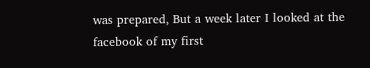was prepared, But a week later I looked at the facebook of my first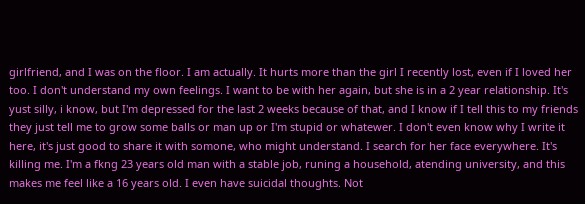girlfriend, and I was on the floor. I am actually. It hurts more than the girl I recently lost, even if I loved her too. I don't understand my own feelings. I want to be with her again, but she is in a 2 year relationship. It's yust silly, i know, but I'm depressed for the last 2 weeks because of that, and I know if I tell this to my friends they just tell me to grow some balls or man up or I'm stupid or whatewer. I don't even know why I write it here, it's just good to share it with somone, who might understand. I search for her face everywhere. It's killing me. I'm a fkng 23 years old man with a stable job, runing a household, atending university, and this makes me feel like a 16 years old. I even have suicidal thoughts. Not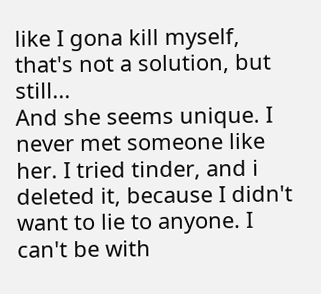like I gona kill myself, that's not a solution, but still...
And she seems unique. I never met someone like her. I tried tinder, and i deleted it, because I didn't want to lie to anyone. I can't be with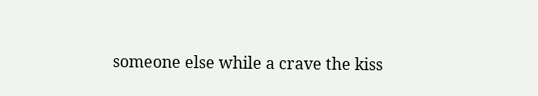someone else while a crave the kiss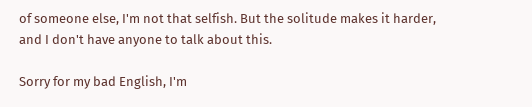of someone else, I'm not that selfish. But the solitude makes it harder, and I don't have anyone to talk about this.

Sorry for my bad English, I'm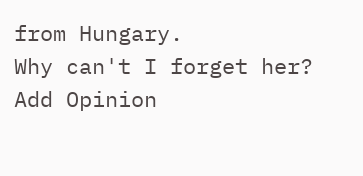from Hungary.
Why can't I forget her?
Add Opinion